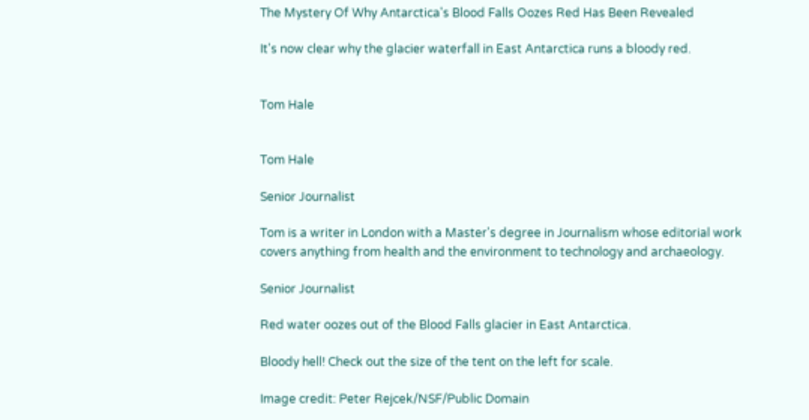The Mystery Of Why Antarctica's Blood Falls Oozes Red Has Been Revealed

It's now clear why the glacier waterfall in East Antarctica runs a bloody red.


Tom Hale


Tom Hale

Senior Journalist

Tom is a writer in London with a Master's degree in Journalism whose editorial work covers anything from health and the environment to technology and archaeology.

Senior Journalist

Red water oozes out of the Blood Falls glacier in East Antarctica.

Bloody hell! Check out the size of the tent on the left for scale.

Image credit: Peter Rejcek/NSF/Public Domain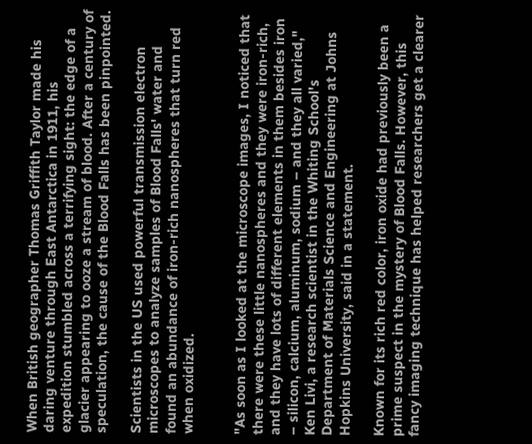When British geographer Thomas Griffith Taylor made his daring venture through East Antarctica in 1911, his expedition stumbled across a terrifying sight: the edge of a glacier appearing to ooze a stream of blood. After a century of speculation, the cause of the Blood Falls has been pinpointed.

Scientists in the US used powerful transmission electron microscopes to analyze samples of Blood Falls' water and found an abundance of iron-rich nanospheres that turn red when oxidized.


"As soon as I looked at the microscope images, I noticed that there were these little nanospheres and they were iron-rich, and they have lots of different elements in them besides iron – silicon, calcium, aluminum, sodium – and they all varied," Ken Livi, a research scientist in the Whiting School's Department of Materials Science and Engineering at Johns Hopkins University, said in a statement.

Known for its rich red color, iron oxide had previously been a prime suspect in the mystery of Blood Falls. However, this fancy imaging technique has helped researchers get a clearer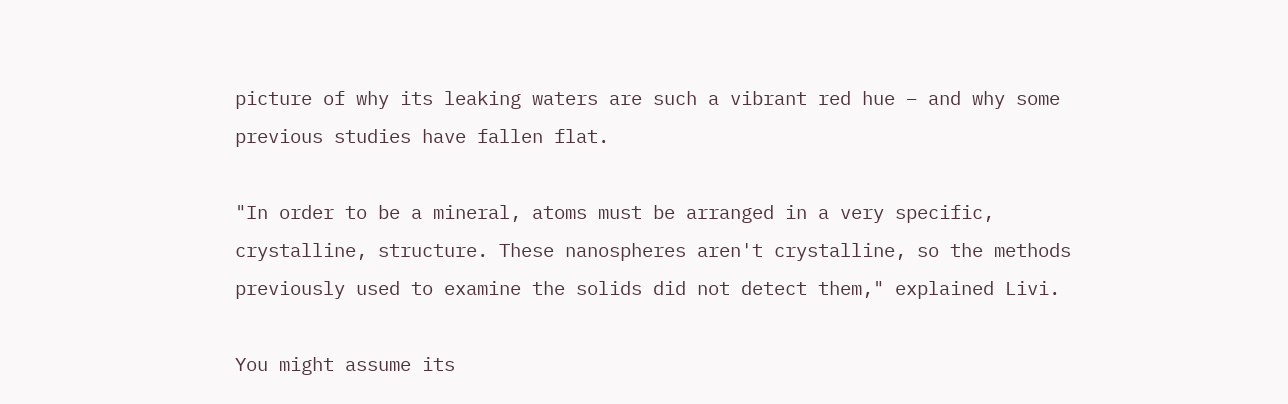picture of why its leaking waters are such a vibrant red hue – and why some previous studies have fallen flat.

"In order to be a mineral, atoms must be arranged in a very specific, crystalline, structure. These nanospheres aren't crystalline, so the methods previously used to examine the solids did not detect them," explained Livi.

You might assume its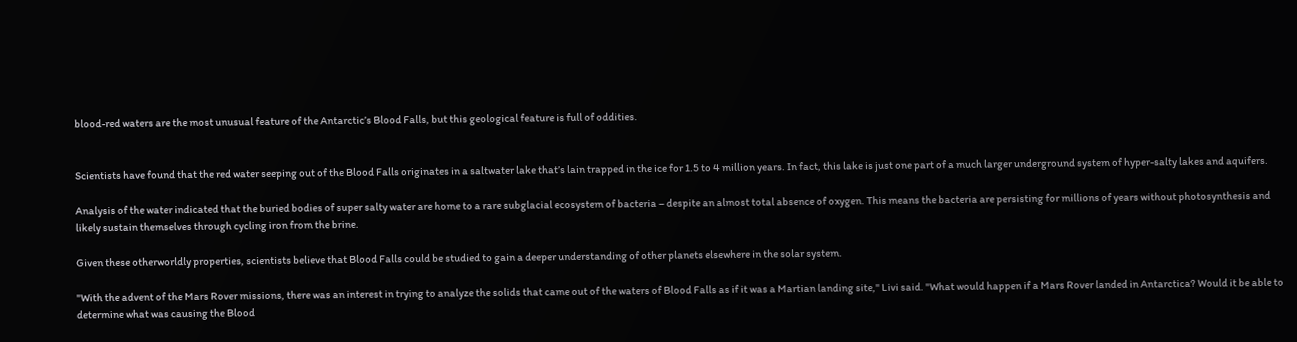blood-red waters are the most unusual feature of the Antarctic’s Blood Falls, but this geological feature is full of oddities.


Scientists have found that the red water seeping out of the Blood Falls originates in a saltwater lake that’s lain trapped in the ice for 1.5 to 4 million years. In fact, this lake is just one part of a much larger underground system of hyper-salty lakes and aquifers.

Analysis of the water indicated that the buried bodies of super salty water are home to a rare subglacial ecosystem of bacteria – despite an almost total absence of oxygen. This means the bacteria are persisting for millions of years without photosynthesis and likely sustain themselves through cycling iron from the brine.

Given these otherworldly properties, scientists believe that Blood Falls could be studied to gain a deeper understanding of other planets elsewhere in the solar system.

"With the advent of the Mars Rover missions, there was an interest in trying to analyze the solids that came out of the waters of Blood Falls as if it was a Martian landing site," Livi said. "What would happen if a Mars Rover landed in Antarctica? Would it be able to determine what was causing the Blood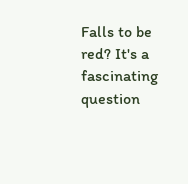Falls to be red? It's a fascinating question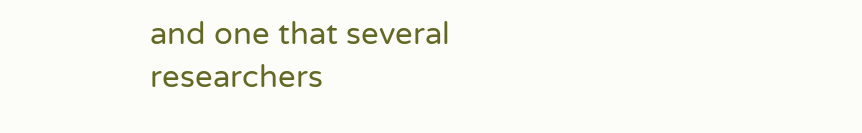and one that several researchers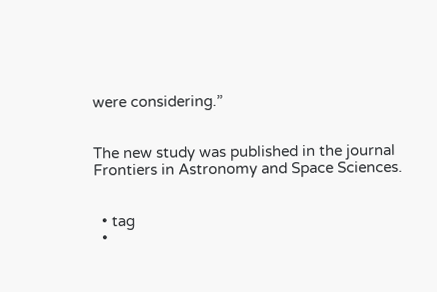were considering.”


The new study was published in the journal Frontiers in Astronomy and Space Sciences.


  • tag
  •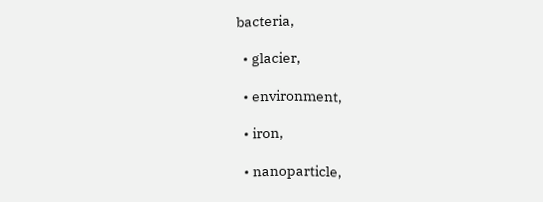bacteria,

  • glacier,

  • environment,

  • iron,

  • nanoparticle,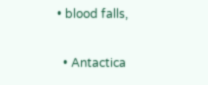• blood falls,

  • Antactica